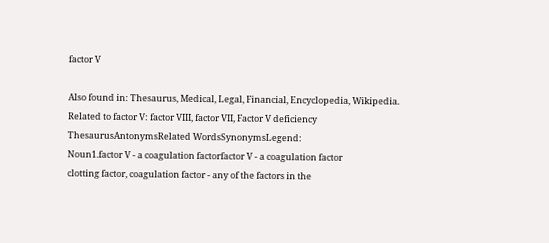factor V

Also found in: Thesaurus, Medical, Legal, Financial, Encyclopedia, Wikipedia.
Related to factor V: factor VIII, factor VII, Factor V deficiency
ThesaurusAntonymsRelated WordsSynonymsLegend:
Noun1.factor V - a coagulation factorfactor V - a coagulation factor
clotting factor, coagulation factor - any of the factors in the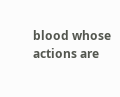blood whose actions are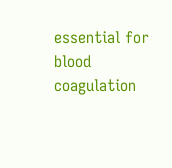essential for blood coagulation